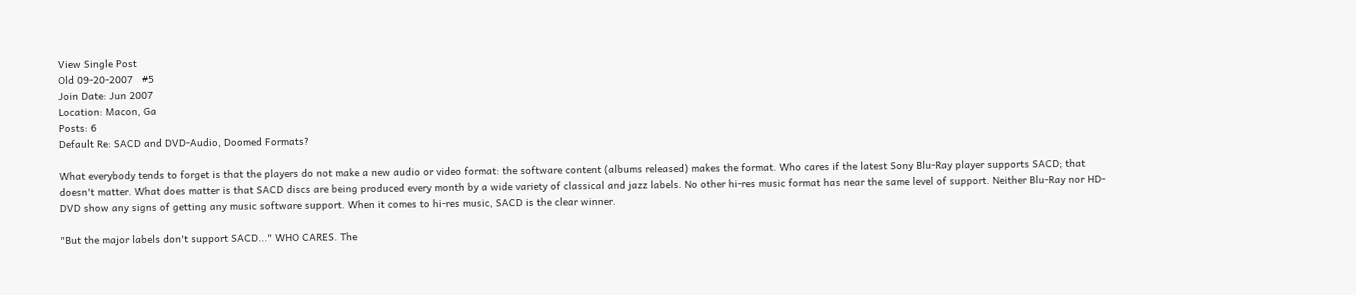View Single Post
Old 09-20-2007   #5
Join Date: Jun 2007
Location: Macon, Ga
Posts: 6
Default Re: SACD and DVD-Audio, Doomed Formats?

What everybody tends to forget is that the players do not make a new audio or video format: the software content (albums released) makes the format. Who cares if the latest Sony Blu-Ray player supports SACD; that doesn't matter. What does matter is that SACD discs are being produced every month by a wide variety of classical and jazz labels. No other hi-res music format has near the same level of support. Neither Blu-Ray nor HD-DVD show any signs of getting any music software support. When it comes to hi-res music, SACD is the clear winner.

"But the major labels don't support SACD..." WHO CARES. The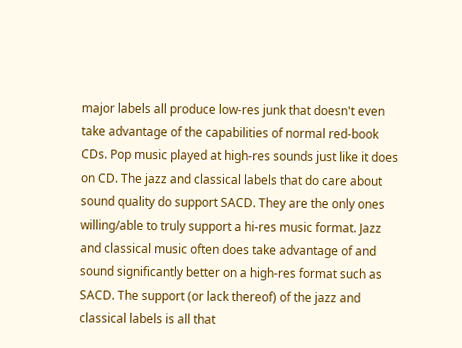major labels all produce low-res junk that doesn't even take advantage of the capabilities of normal red-book CDs. Pop music played at high-res sounds just like it does on CD. The jazz and classical labels that do care about sound quality do support SACD. They are the only ones willing/able to truly support a hi-res music format. Jazz and classical music often does take advantage of and sound significantly better on a high-res format such as SACD. The support (or lack thereof) of the jazz and classical labels is all that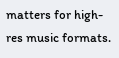matters for high-res music formats.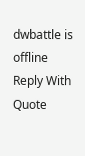dwbattle is offline   Reply With Quote